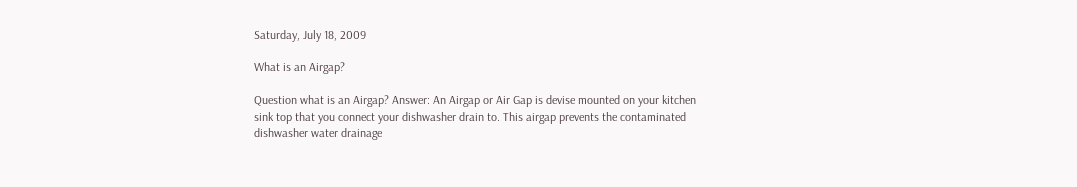Saturday, July 18, 2009

What is an Airgap?

Question what is an Airgap? Answer: An Airgap or Air Gap is devise mounted on your kitchen sink top that you connect your dishwasher drain to. This airgap prevents the contaminated dishwasher water drainage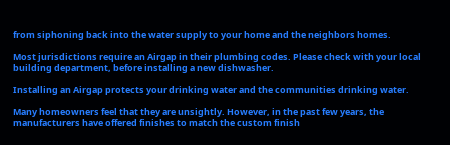from siphoning back into the water supply to your home and the neighbors homes.

Most jurisdictions require an Airgap in their plumbing codes. Please check with your local building department, before installing a new dishwasher.

Installing an Airgap protects your drinking water and the communities drinking water.

Many homeowners feel that they are unsightly. However, in the past few years, the manufacturers have offered finishes to match the custom finish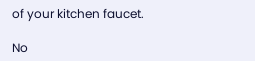of your kitchen faucet.

No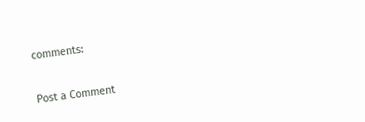comments:

Post a Comment